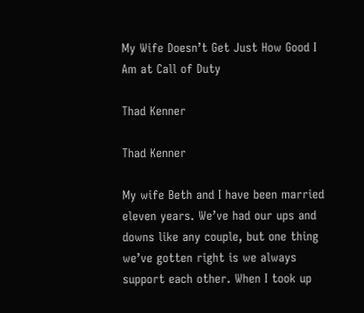My Wife Doesn’t Get Just How Good I Am at Call of Duty

Thad Kenner

Thad Kenner

My wife Beth and I have been married eleven years. We’ve had our ups and downs like any couple, but one thing we’ve gotten right is we always support each other. When I took up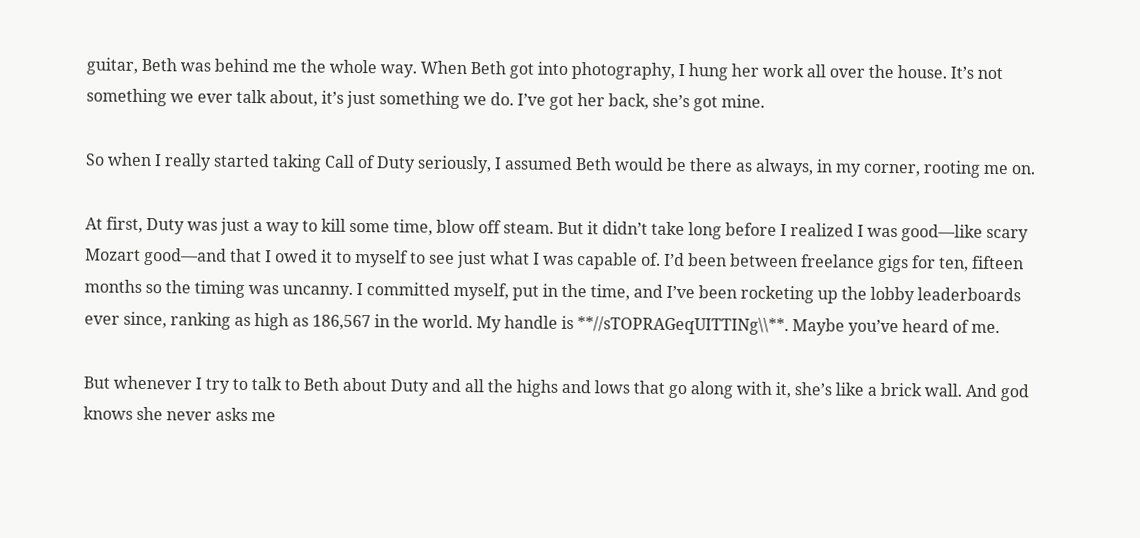guitar, Beth was behind me the whole way. When Beth got into photography, I hung her work all over the house. It’s not something we ever talk about, it’s just something we do. I’ve got her back, she’s got mine.

So when I really started taking Call of Duty seriously, I assumed Beth would be there as always, in my corner, rooting me on.

At first, Duty was just a way to kill some time, blow off steam. But it didn’t take long before I realized I was good—like scary Mozart good—and that I owed it to myself to see just what I was capable of. I’d been between freelance gigs for ten, fifteen months so the timing was uncanny. I committed myself, put in the time, and I’ve been rocketing up the lobby leaderboards ever since, ranking as high as 186,567 in the world. My handle is **//sTOPRAGeqUITTINg\\**. Maybe you’ve heard of me.

But whenever I try to talk to Beth about Duty and all the highs and lows that go along with it, she’s like a brick wall. And god knows she never asks me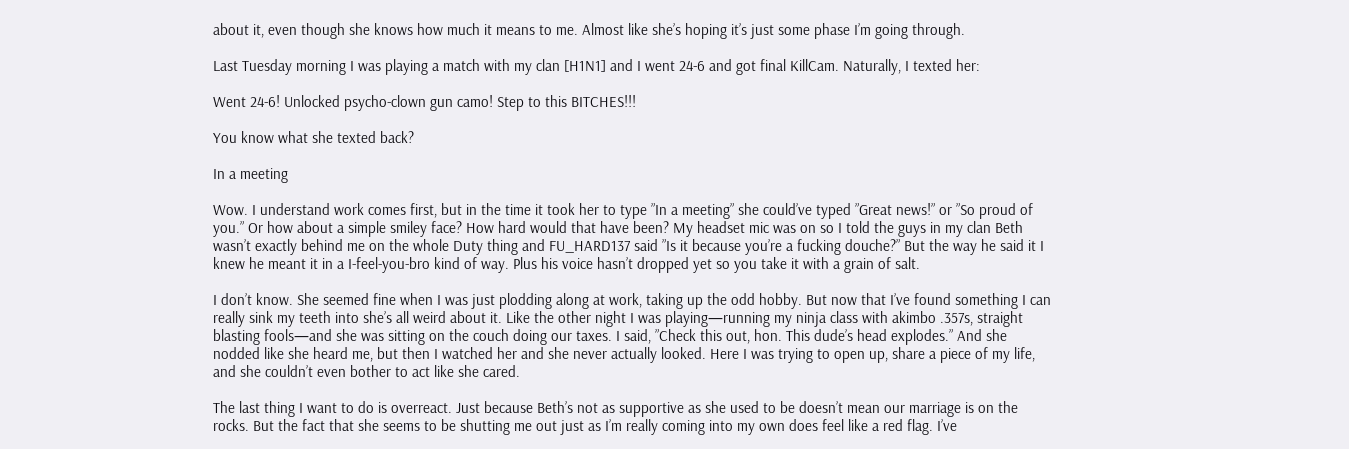about it, even though she knows how much it means to me. Almost like she’s hoping it’s just some phase I’m going through.

Last Tuesday morning I was playing a match with my clan [H1N1] and I went 24-6 and got final KillCam. Naturally, I texted her:

Went 24-6! Unlocked psycho-clown gun camo! Step to this BITCHES!!!

You know what she texted back?

In a meeting

Wow. I understand work comes first, but in the time it took her to type ”In a meeting” she could’ve typed ”Great news!” or ”So proud of you.” Or how about a simple smiley face? How hard would that have been? My headset mic was on so I told the guys in my clan Beth wasn’t exactly behind me on the whole Duty thing and FU_HARD137 said ”Is it because you’re a fucking douche?” But the way he said it I knew he meant it in a I-feel-you-bro kind of way. Plus his voice hasn’t dropped yet so you take it with a grain of salt.

I don’t know. She seemed fine when I was just plodding along at work, taking up the odd hobby. But now that I’ve found something I can really sink my teeth into she’s all weird about it. Like the other night I was playing—running my ninja class with akimbo .357s, straight blasting fools—and she was sitting on the couch doing our taxes. I said, ”Check this out, hon. This dude’s head explodes.” And she nodded like she heard me, but then I watched her and she never actually looked. Here I was trying to open up, share a piece of my life, and she couldn’t even bother to act like she cared.

The last thing I want to do is overreact. Just because Beth’s not as supportive as she used to be doesn’t mean our marriage is on the rocks. But the fact that she seems to be shutting me out just as I’m really coming into my own does feel like a red flag. I’ve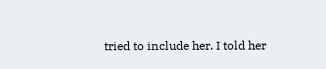tried to include her. I told her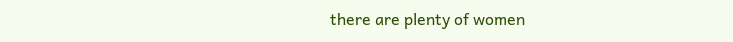there are plenty of women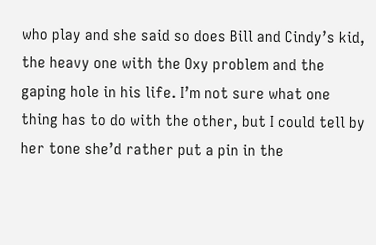who play and she said so does Bill and Cindy’s kid, the heavy one with the Oxy problem and the gaping hole in his life. I’m not sure what one thing has to do with the other, but I could tell by her tone she’d rather put a pin in the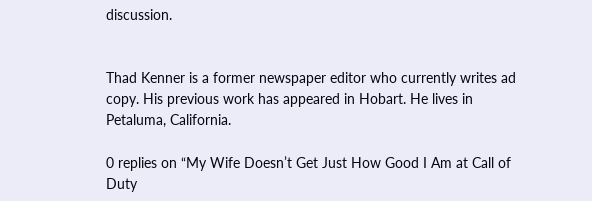discussion.


Thad Kenner is a former newspaper editor who currently writes ad copy. His previous work has appeared in Hobart. He lives in Petaluma, California.

0 replies on “My Wife Doesn’t Get Just How Good I Am at Call of Duty